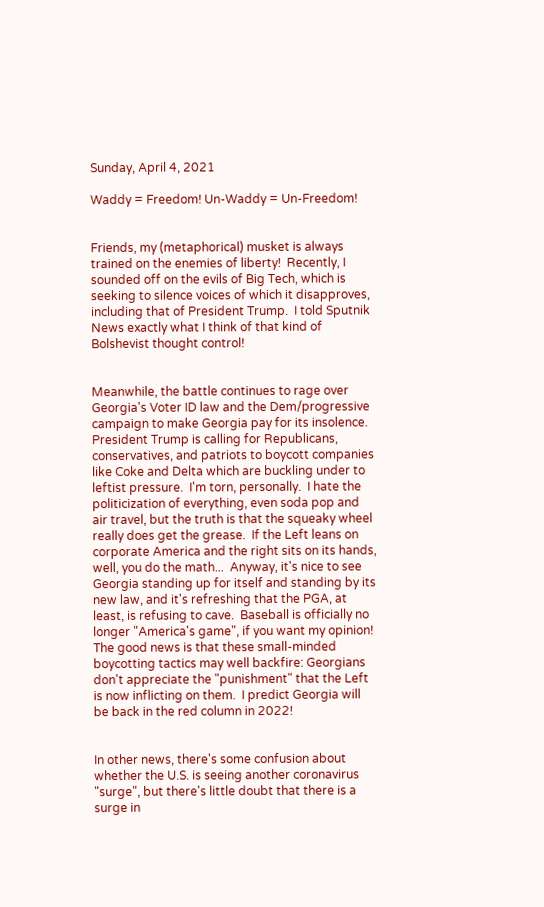Sunday, April 4, 2021

Waddy = Freedom! Un-Waddy = Un-Freedom!


Friends, my (metaphorical) musket is always trained on the enemies of liberty!  Recently, I sounded off on the evils of Big Tech, which is seeking to silence voices of which it disapproves, including that of President Trump.  I told Sputnik News exactly what I think of that kind of Bolshevist thought control!


Meanwhile, the battle continues to rage over Georgia's Voter ID law and the Dem/progressive campaign to make Georgia pay for its insolence.  President Trump is calling for Republicans, conservatives, and patriots to boycott companies like Coke and Delta which are buckling under to leftist pressure.  I'm torn, personally.  I hate the politicization of everything, even soda pop and air travel, but the truth is that the squeaky wheel really does get the grease.  If the Left leans on corporate America and the right sits on its hands, well, you do the math...  Anyway, it's nice to see Georgia standing up for itself and standing by its new law, and it's refreshing that the PGA, at least, is refusing to cave.  Baseball is officially no longer "America's game", if you want my opinion!  The good news is that these small-minded boycotting tactics may well backfire: Georgians don't appreciate the "punishment" that the Left is now inflicting on them.  I predict Georgia will be back in the red column in 2022!


In other news, there's some confusion about whether the U.S. is seeing another coronavirus "surge", but there's little doubt that there is a surge in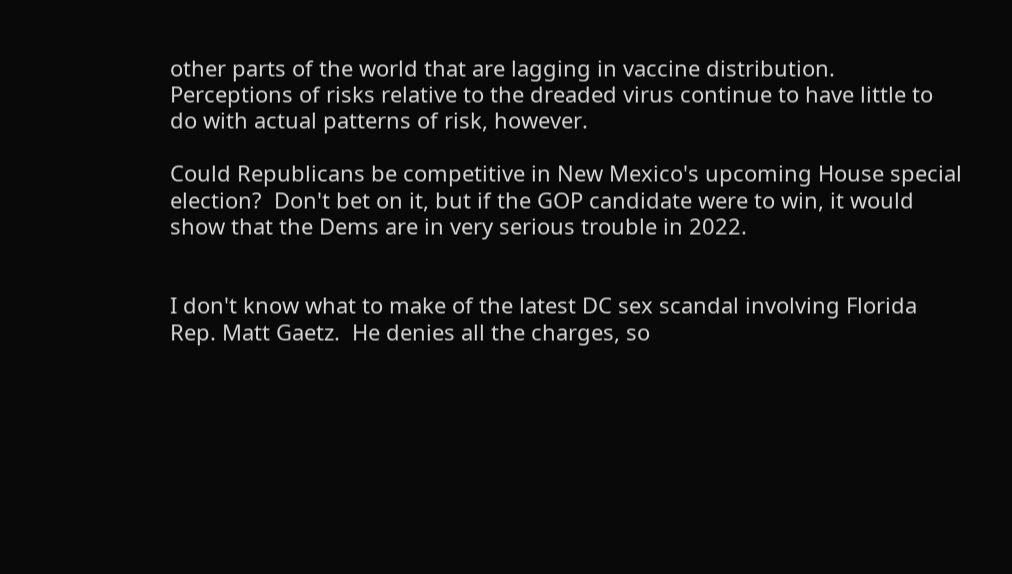other parts of the world that are lagging in vaccine distribution.  Perceptions of risks relative to the dreaded virus continue to have little to do with actual patterns of risk, however.

Could Republicans be competitive in New Mexico's upcoming House special election?  Don't bet on it, but if the GOP candidate were to win, it would show that the Dems are in very serious trouble in 2022.


I don't know what to make of the latest DC sex scandal involving Florida Rep. Matt Gaetz.  He denies all the charges, so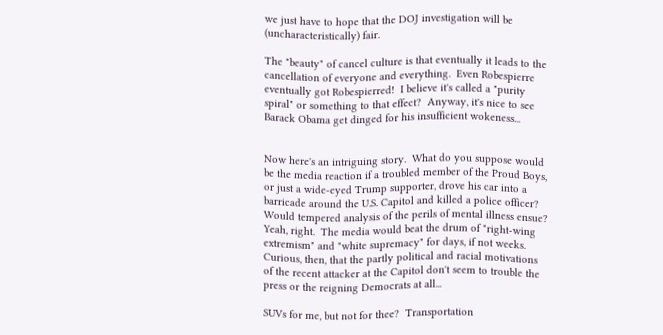we just have to hope that the DOJ investigation will be (uncharacteristically) fair.

The "beauty" of cancel culture is that eventually it leads to the cancellation of everyone and everything.  Even Robespierre eventually got Robespierred!  I believe it's called a "purity spiral" or something to that effect?  Anyway, it's nice to see Barack Obama get dinged for his insufficient wokeness...


Now here's an intriguing story.  What do you suppose would be the media reaction if a troubled member of the Proud Boys, or just a wide-eyed Trump supporter, drove his car into a barricade around the U.S. Capitol and killed a police officer?  Would tempered analysis of the perils of mental illness ensue?  Yeah, right.  The media would beat the drum of "right-wing extremism" and "white supremacy" for days, if not weeks.  Curious, then, that the partly political and racial motivations of the recent attacker at the Capitol don't seem to trouble the press or the reigning Democrats at all...

SUVs for me, but not for thee?  Transportation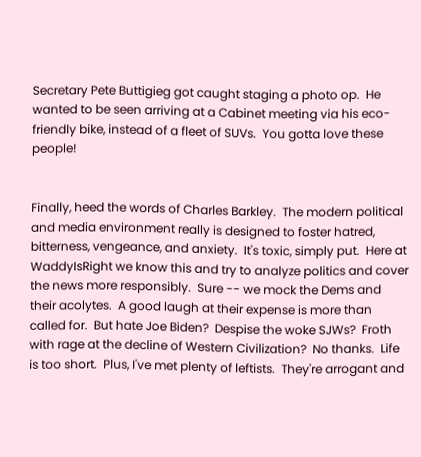Secretary Pete Buttigieg got caught staging a photo op.  He wanted to be seen arriving at a Cabinet meeting via his eco-friendly bike, instead of a fleet of SUVs.  You gotta love these people!


Finally, heed the words of Charles Barkley.  The modern political and media environment really is designed to foster hatred, bitterness, vengeance, and anxiety.  It's toxic, simply put.  Here at WaddyIsRight we know this and try to analyze politics and cover the news more responsibly.  Sure -- we mock the Dems and their acolytes.  A good laugh at their expense is more than called for.  But hate Joe Biden?  Despise the woke SJWs?  Froth with rage at the decline of Western Civilization?  No thanks.  Life is too short.  Plus, I've met plenty of leftists.  They're arrogant and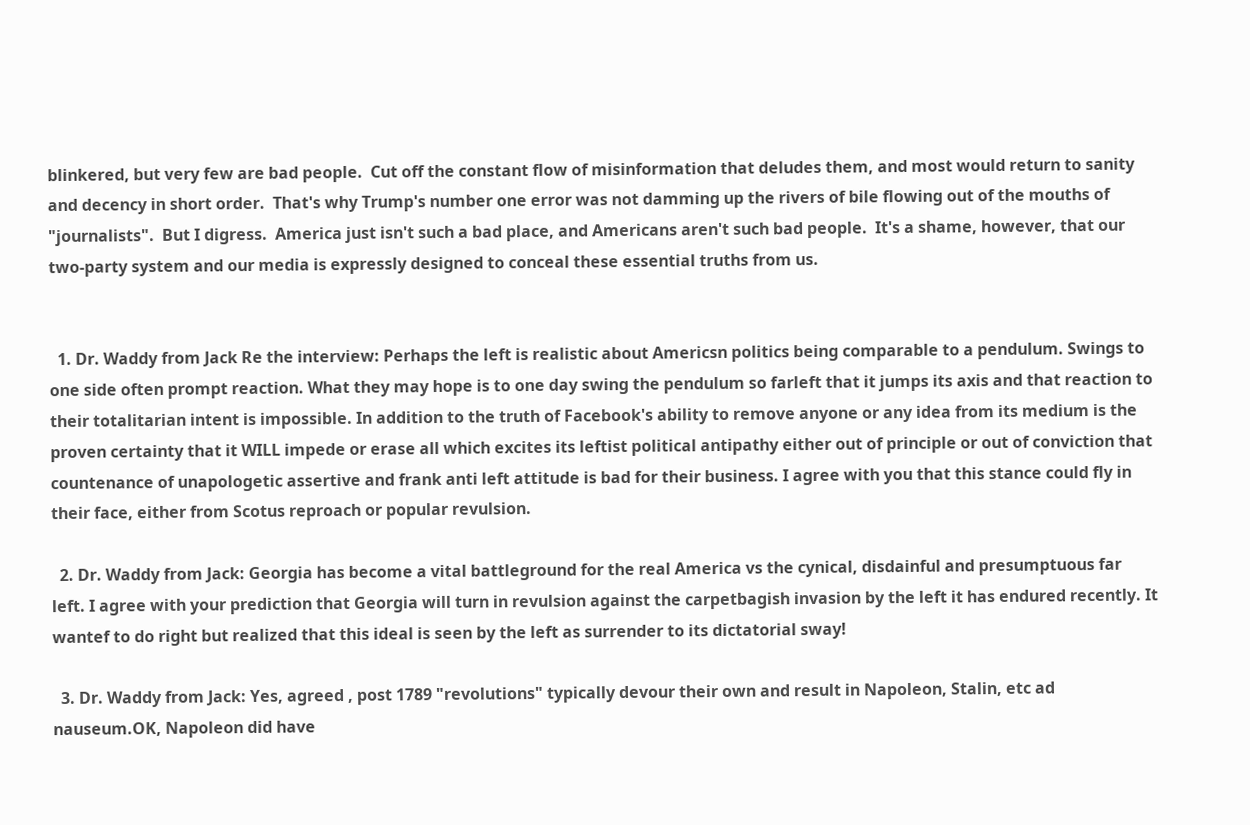blinkered, but very few are bad people.  Cut off the constant flow of misinformation that deludes them, and most would return to sanity and decency in short order.  That's why Trump's number one error was not damming up the rivers of bile flowing out of the mouths of "journalists".  But I digress.  America just isn't such a bad place, and Americans aren't such bad people.  It's a shame, however, that our two-party system and our media is expressly designed to conceal these essential truths from us.


  1. Dr. Waddy from Jack Re the interview: Perhaps the left is realistic about Americsn politics being comparable to a pendulum. Swings to one side often prompt reaction. What they may hope is to one day swing the pendulum so farleft that it jumps its axis and that reaction to their totalitarian intent is impossible. In addition to the truth of Facebook's ability to remove anyone or any idea from its medium is the proven certainty that it WILL impede or erase all which excites its leftist political antipathy either out of principle or out of conviction that countenance of unapologetic assertive and frank anti left attitude is bad for their business. I agree with you that this stance could fly in their face, either from Scotus reproach or popular revulsion.

  2. Dr. Waddy from Jack: Georgia has become a vital battleground for the real America vs the cynical, disdainful and presumptuous far left. I agree with your prediction that Georgia will turn in revulsion against the carpetbagish invasion by the left it has endured recently. It wantef to do right but realized that this ideal is seen by the left as surrender to its dictatorial sway!

  3. Dr. Waddy from Jack: Yes, agreed , post 1789 "revolutions" typically devour their own and result in Napoleon, Stalin, etc ad nauseum.OK, Napoleon did have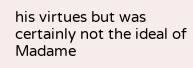his virtues but was certainly not the ideal of Madame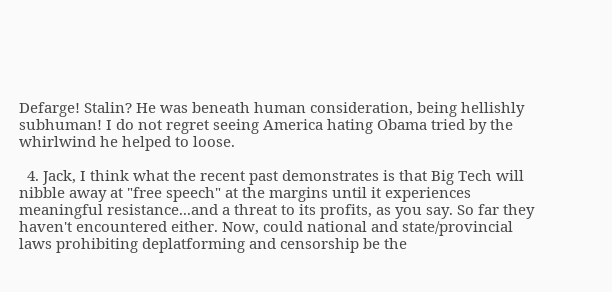Defarge! Stalin? He was beneath human consideration, being hellishly subhuman! I do not regret seeing America hating Obama tried by the whirlwind he helped to loose.

  4. Jack, I think what the recent past demonstrates is that Big Tech will nibble away at "free speech" at the margins until it experiences meaningful resistance...and a threat to its profits, as you say. So far they haven't encountered either. Now, could national and state/provincial laws prohibiting deplatforming and censorship be the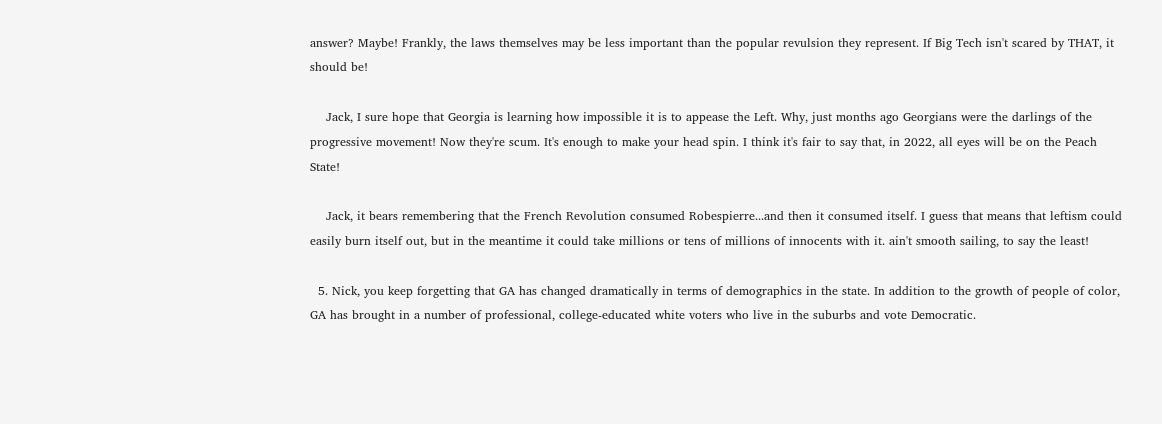answer? Maybe! Frankly, the laws themselves may be less important than the popular revulsion they represent. If Big Tech isn't scared by THAT, it should be!

    Jack, I sure hope that Georgia is learning how impossible it is to appease the Left. Why, just months ago Georgians were the darlings of the progressive movement! Now they're scum. It's enough to make your head spin. I think it's fair to say that, in 2022, all eyes will be on the Peach State!

    Jack, it bears remembering that the French Revolution consumed Robespierre...and then it consumed itself. I guess that means that leftism could easily burn itself out, but in the meantime it could take millions or tens of millions of innocents with it. ain't smooth sailing, to say the least!

  5. Nick, you keep forgetting that GA has changed dramatically in terms of demographics in the state. In addition to the growth of people of color, GA has brought in a number of professional, college-educated white voters who live in the suburbs and vote Democratic.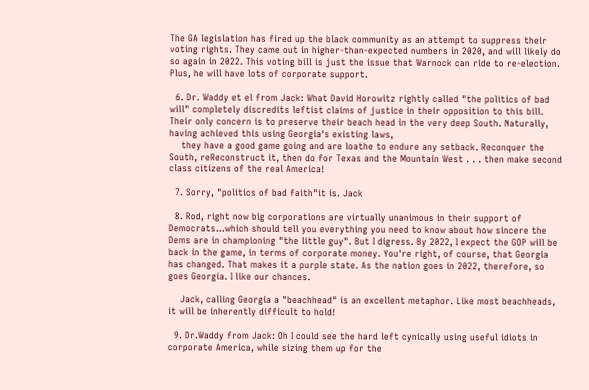The GA legislation has fired up the black community as an attempt to suppress their voting rights. They came out in higher-than-expected numbers in 2020, and will likely do so again in 2022. This voting bill is just the issue that Warnock can ride to re-election. Plus, he will have lots of corporate support.

  6. Dr. Waddy et el from Jack: What David Horowitz rightly called "the politics of bad will" completely discredits leftist claims of justice in their opposition to this bill. Their only concern is to preserve their beach head in the very deep South. Naturally, having achieved this using Georgia's existing laws,
    they have a good game going and are loathe to endure any setback. Reconquer the South, reReconstruct it, then do for Texas and the Mountain West . . . then make second class citizens of the real America!

  7. Sorry, "politics of bad faith"it is. Jack

  8. Rod, right now big corporations are virtually unanimous in their support of Democrats...which should tell you everything you need to know about how sincere the Dems are in championing "the little guy". But I digress. By 2022, I expect the GOP will be back in the game, in terms of corporate money. You're right, of course, that Georgia has changed. That makes it a purple state. As the nation goes in 2022, therefore, so goes Georgia. I like our chances.

    Jack, calling Georgia a "beachhead" is an excellent metaphor. Like most beachheads, it will be inherently difficult to hold!

  9. Dr.Waddy from Jack: Oh I could see the hard left cynically using useful idiots in corporate America, while sizing them up for the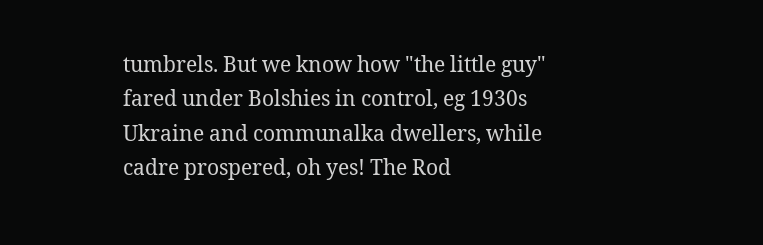tumbrels. But we know how "the little guy" fared under Bolshies in control, eg 1930s Ukraine and communalka dwellers, while cadre prospered, oh yes! The Rod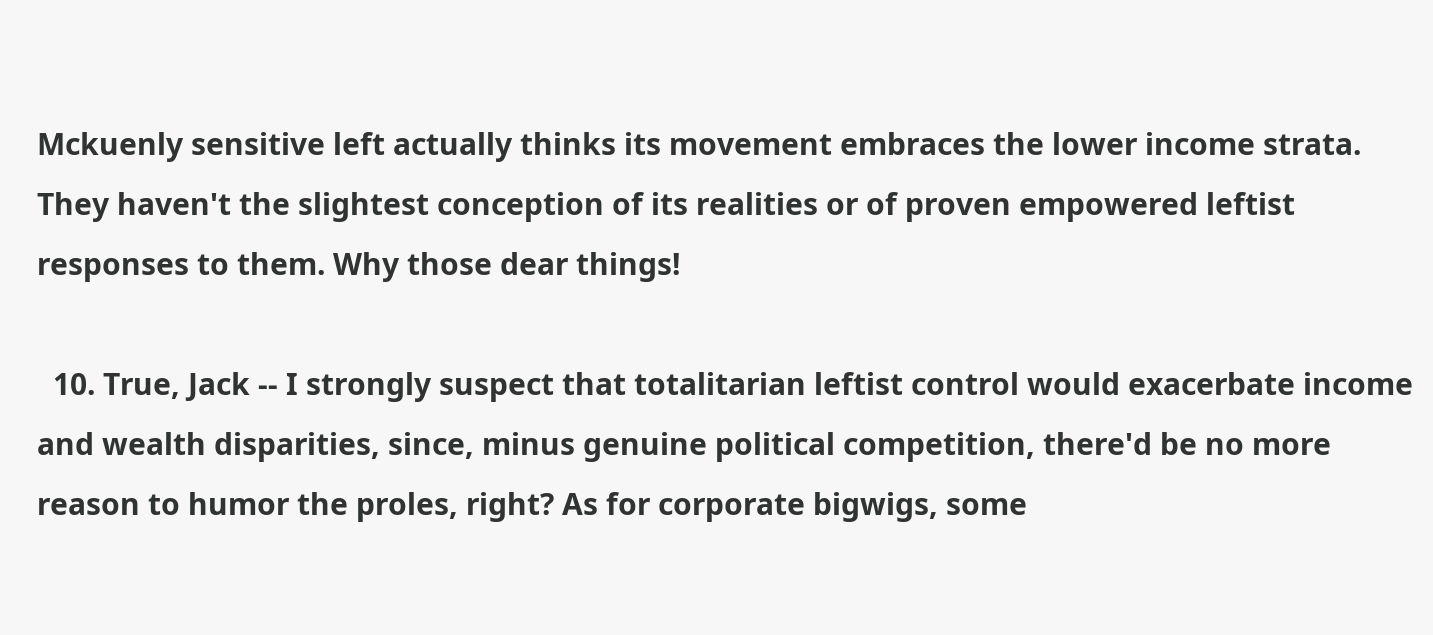Mckuenly sensitive left actually thinks its movement embraces the lower income strata. They haven't the slightest conception of its realities or of proven empowered leftist responses to them. Why those dear things!

  10. True, Jack -- I strongly suspect that totalitarian leftist control would exacerbate income and wealth disparities, since, minus genuine political competition, there'd be no more reason to humor the proles, right? As for corporate bigwigs, some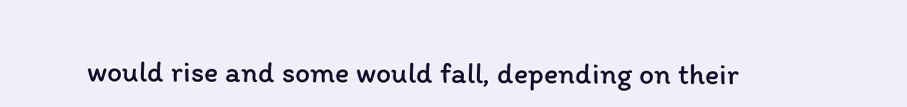would rise and some would fall, depending on their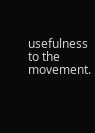usefulness to the movement.